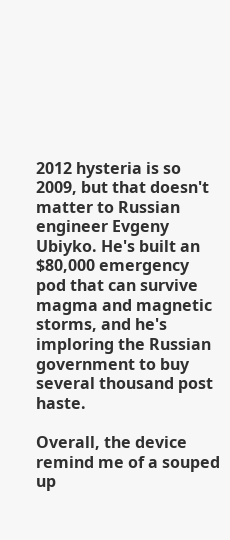2012 hysteria is so 2009, but that doesn't matter to Russian engineer Evgeny Ubiyko. He's built an $80,000 emergency pod that can survive magma and magnetic storms, and he's imploring the Russian government to buy several thousand post haste.

Overall, the device remind me of a souped up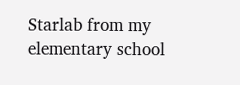Starlab from my elementary school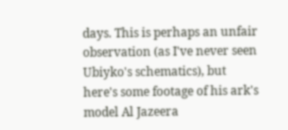days. This is perhaps an unfair observation (as I've never seen Ubiyko's schematics), but here's some footage of his ark's model Al Jazeera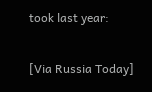took last year:

[Via Russia Today]